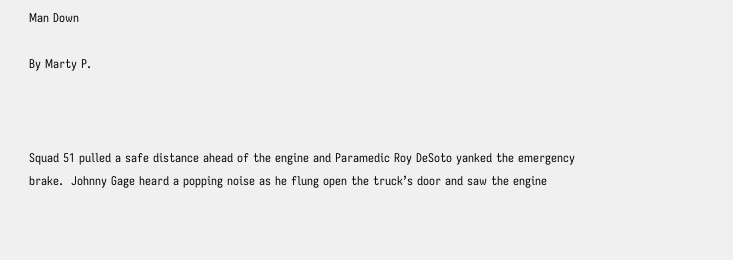Man Down

By Marty P.



Squad 51 pulled a safe distance ahead of the engine and Paramedic Roy DeSoto yanked the emergency brake.  Johnny Gage heard a popping noise as he flung open the truck’s door and saw the engine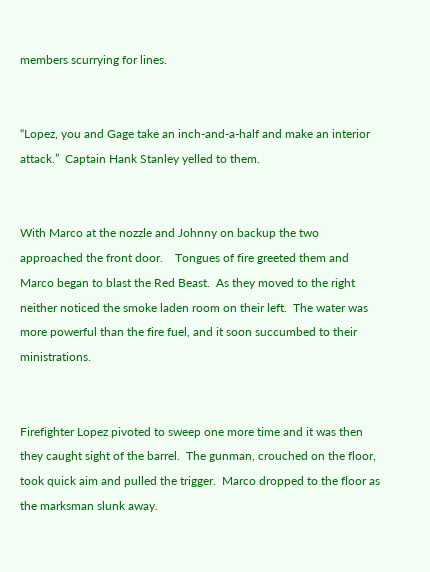members scurrying for lines.


“Lopez, you and Gage take an inch-and-a-half and make an interior attack.”  Captain Hank Stanley yelled to them.


With Marco at the nozzle and Johnny on backup the two approached the front door.    Tongues of fire greeted them and Marco began to blast the Red Beast.  As they moved to the right neither noticed the smoke laden room on their left.  The water was more powerful than the fire fuel, and it soon succumbed to their ministrations.


Firefighter Lopez pivoted to sweep one more time and it was then they caught sight of the barrel.  The gunman, crouched on the floor, took quick aim and pulled the trigger.  Marco dropped to the floor as the marksman slunk away.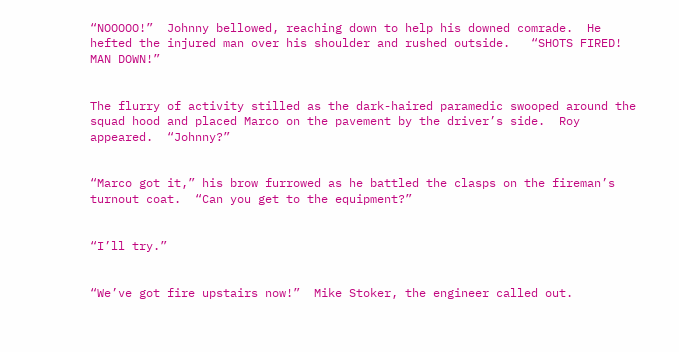“NOOOOO!”  Johnny bellowed, reaching down to help his downed comrade.  He hefted the injured man over his shoulder and rushed outside.   “SHOTS FIRED!  MAN DOWN!”


The flurry of activity stilled as the dark-haired paramedic swooped around the squad hood and placed Marco on the pavement by the driver’s side.  Roy appeared.  “Johnny?”


“Marco got it,” his brow furrowed as he battled the clasps on the fireman’s turnout coat.  “Can you get to the equipment?”


“I’ll try.”


“We’ve got fire upstairs now!”  Mike Stoker, the engineer called out.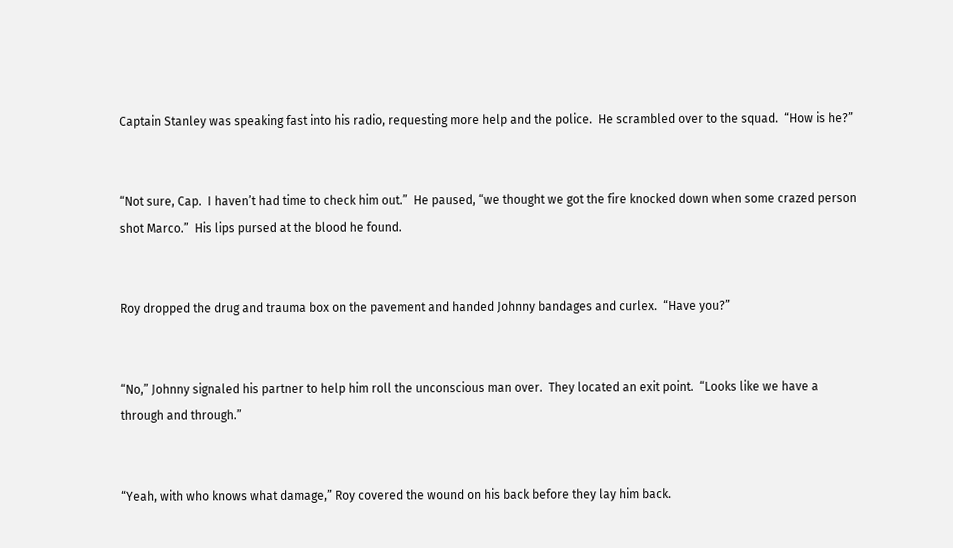Captain Stanley was speaking fast into his radio, requesting more help and the police.  He scrambled over to the squad.  “How is he?”


“Not sure, Cap.  I haven’t had time to check him out.”  He paused, “we thought we got the fire knocked down when some crazed person shot Marco.”  His lips pursed at the blood he found.


Roy dropped the drug and trauma box on the pavement and handed Johnny bandages and curlex.  “Have you?”


“No,” Johnny signaled his partner to help him roll the unconscious man over.  They located an exit point.  “Looks like we have a through and through.”


“Yeah, with who knows what damage,” Roy covered the wound on his back before they lay him back.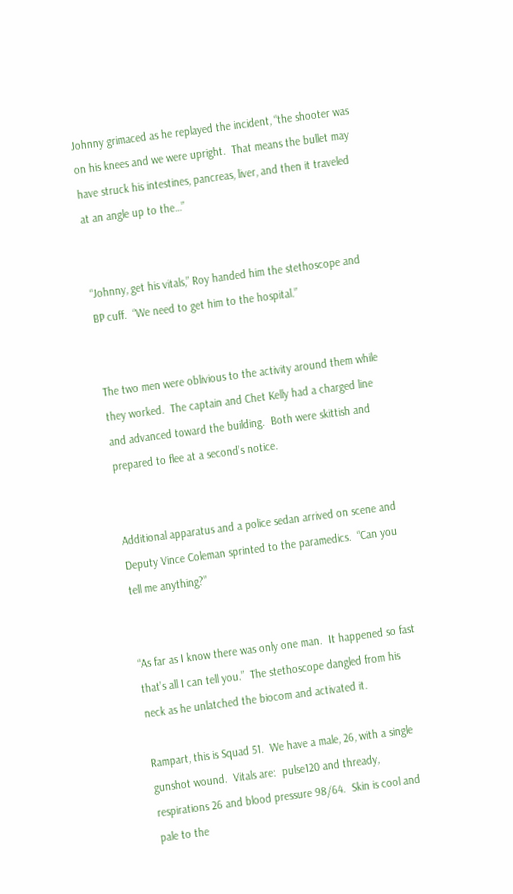Johnny grimaced as he replayed the incident, “the shooter was on his knees and we were upright.  That means the bullet may have struck his intestines, pancreas, liver, and then it traveled at an angle up to the…”


“Johnny, get his vitals,” Roy handed him the stethoscope and BP cuff.  “We need to get him to the hospital.”


The two men were oblivious to the activity around them while they worked.  The captain and Chet Kelly had a charged line and advanced toward the building.  Both were skittish and prepared to flee at a second’s notice.


Additional apparatus and a police sedan arrived on scene and Deputy Vince Coleman sprinted to the paramedics.  “Can you tell me anything?”


“As far as I know there was only one man.  It happened so fast that’s all I can tell you.”  The stethoscope dangled from his neck as he unlatched the biocom and activated it.

Rampart, this is Squad 51.  We have a male, 26, with a single gunshot wound.  Vitals are:  pulse120 and thready, respirations 26 and blood pressure 98/64.  Skin is cool and pale to the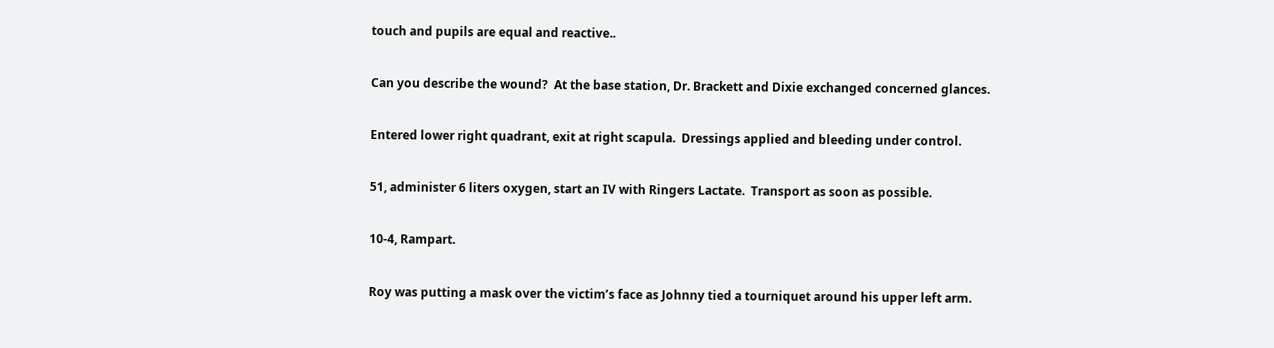touch and pupils are equal and reactive..


Can you describe the wound?  At the base station, Dr. Brackett and Dixie exchanged concerned glances.


Entered lower right quadrant, exit at right scapula.  Dressings applied and bleeding under control.


51, administer 6 liters oxygen, start an IV with Ringers Lactate.  Transport as soon as possible.


10-4, Rampart.


Roy was putting a mask over the victim’s face as Johnny tied a tourniquet around his upper left arm.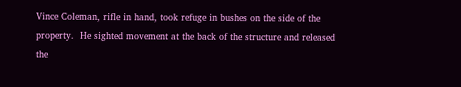Vince Coleman, rifle in hand, took refuge in bushes on the side of the property.  He sighted movement at the back of the structure and released the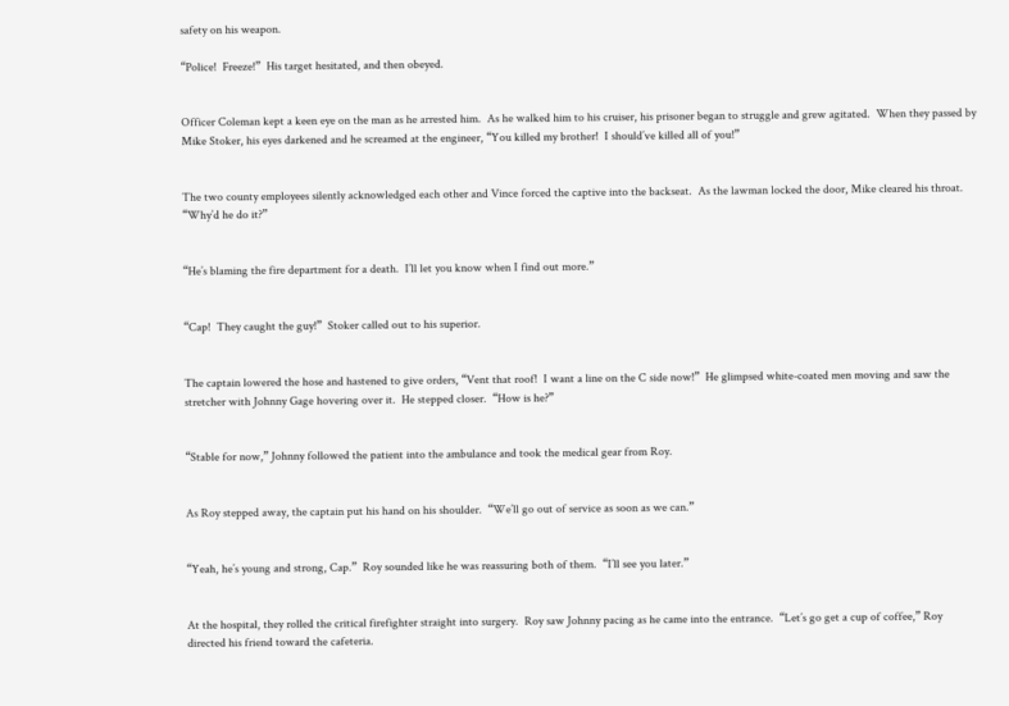safety on his weapon.

“Police!  Freeze!”  His target hesitated, and then obeyed.


Officer Coleman kept a keen eye on the man as he arrested him.  As he walked him to his cruiser, his prisoner began to struggle and grew agitated.  When they passed by Mike Stoker, his eyes darkened and he screamed at the engineer, “You killed my brother!  I should’ve killed all of you!”


The two county employees silently acknowledged each other and Vince forced the captive into the backseat.  As the lawman locked the door, Mike cleared his throat.  “Why’d he do it?”


“He’s blaming the fire department for a death.  I’ll let you know when I find out more.”


“Cap!  They caught the guy!”  Stoker called out to his superior.


The captain lowered the hose and hastened to give orders, “Vent that roof!  I want a line on the C side now!”  He glimpsed white-coated men moving and saw the stretcher with Johnny Gage hovering over it.  He stepped closer.  “How is he?”


“Stable for now,” Johnny followed the patient into the ambulance and took the medical gear from Roy.


As Roy stepped away, the captain put his hand on his shoulder.  “We’ll go out of service as soon as we can.”


“Yeah, he’s young and strong, Cap.”  Roy sounded like he was reassuring both of them.  “I’ll see you later.”


At the hospital, they rolled the critical firefighter straight into surgery.  Roy saw Johnny pacing as he came into the entrance.  “Let’s go get a cup of coffee,” Roy directed his friend toward the cafeteria.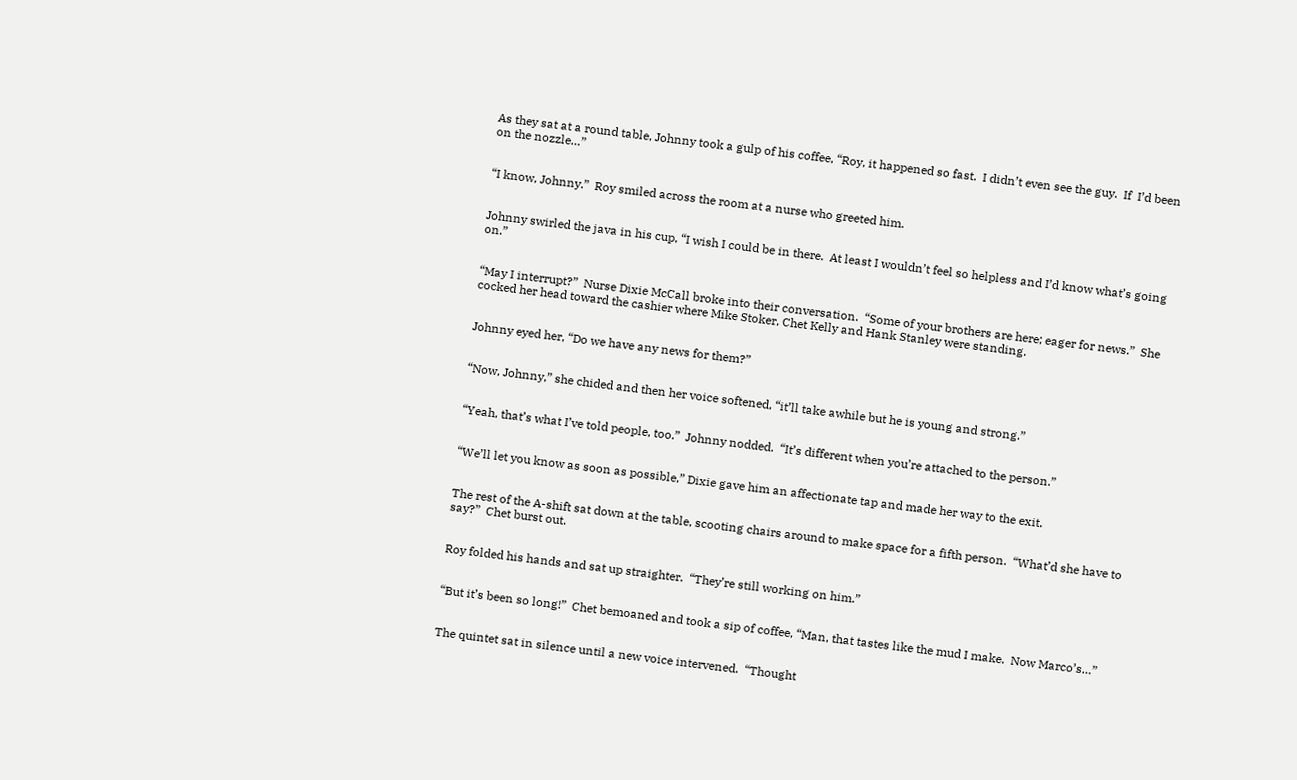As they sat at a round table, Johnny took a gulp of his coffee, “Roy, it happened so fast.  I didn’t even see the guy.  If  I’d been on the nozzle…”


“I know, Johnny.”  Roy smiled across the room at a nurse who greeted him.


Johnny swirled the java in his cup, “I wish I could be in there.  At least I wouldn’t feel so helpless and I’d know what’s going on.”


“May I interrupt?”  Nurse Dixie McCall broke into their conversation.  “Some of your brothers are here; eager for news.”  She cocked her head toward the cashier where Mike Stoker, Chet Kelly and Hank Stanley were standing.


Johnny eyed her, “Do we have any news for them?”


“Now, Johnny,” she chided and then her voice softened, “it’ll take awhile but he is young and strong.”


“Yeah, that’s what I’ve told people, too.”  Johnny nodded.  “It’s different when you’re attached to the person.”


“We’ll let you know as soon as possible,” Dixie gave him an affectionate tap and made her way to the exit.


The rest of the A-shift sat down at the table, scooting chairs around to make space for a fifth person.  “What’d she have to say?”  Chet burst out.


Roy folded his hands and sat up straighter.  “They’re still working on him.”


“But it’s been so long!”  Chet bemoaned and took a sip of coffee, “Man, that tastes like the mud I make.  Now Marco’s…”


The quintet sat in silence until a new voice intervened.  “Thought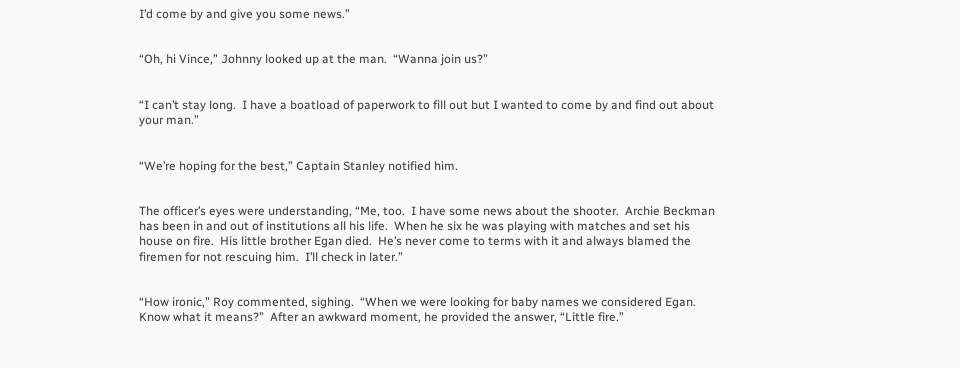I’d come by and give you some news.”


“Oh, hi Vince,” Johnny looked up at the man.  “Wanna join us?”


“I can’t stay long.  I have a boatload of paperwork to fill out but I wanted to come by and find out about your man.”


“We’re hoping for the best,” Captain Stanley notified him.


The officer’s eyes were understanding, “Me, too.  I have some news about the shooter.  Archie Beckman has been in and out of institutions all his life.  When he six he was playing with matches and set his house on fire.  His little brother Egan died.  He’s never come to terms with it and always blamed the firemen for not rescuing him.  I’ll check in later.”


“How ironic,” Roy commented, sighing.  “When we were looking for baby names we considered Egan.  Know what it means?”  After an awkward moment, he provided the answer, “Little fire.”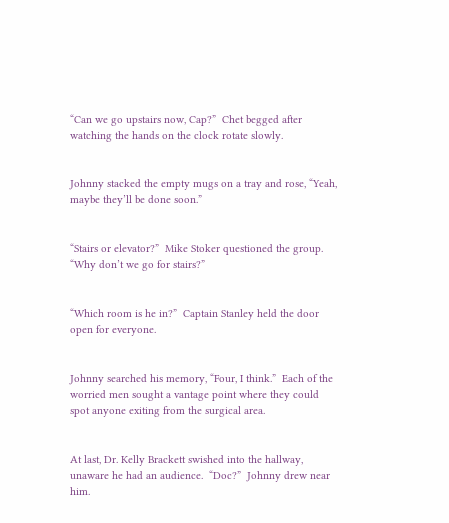“Can we go upstairs now, Cap?”  Chet begged after watching the hands on the clock rotate slowly.


Johnny stacked the empty mugs on a tray and rose, “Yeah, maybe they’ll be done soon.”


“Stairs or elevator?”  Mike Stoker questioned the group.  “Why don’t we go for stairs?”


“Which room is he in?”  Captain Stanley held the door open for everyone.


Johnny searched his memory, “Four, I think.”  Each of the worried men sought a vantage point where they could spot anyone exiting from the surgical area.


At last, Dr. Kelly Brackett swished into the hallway, unaware he had an audience.  “Doc?”  Johnny drew near him.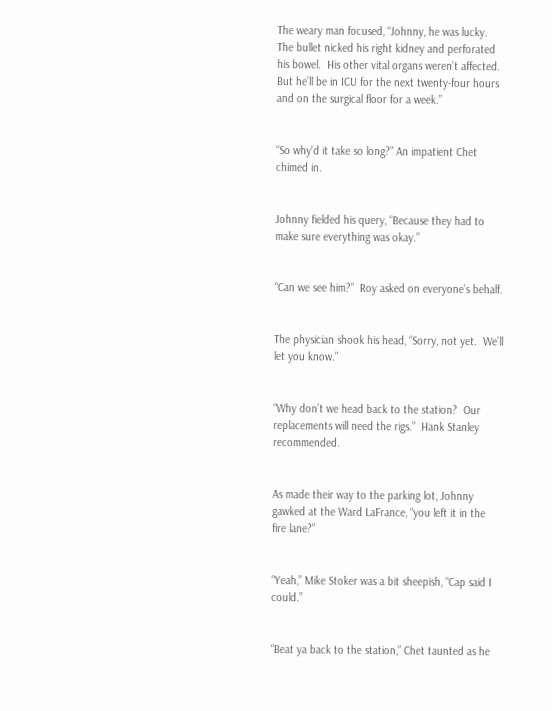The weary man focused, “Johnny, he was lucky.  The bullet nicked his right kidney and perforated his bowel.  His other vital organs weren’t affected.  But he’ll be in ICU for the next twenty-four hours and on the surgical floor for a week.”


“So why’d it take so long?” An impatient Chet chimed in.


Johnny fielded his query, “Because they had to make sure everything was okay.”


“Can we see him?”  Roy asked on everyone’s behalf.


The physician shook his head, “Sorry, not yet.  We’ll let you know.”


“Why don’t we head back to the station?  Our replacements will need the rigs.”  Hank Stanley recommended.


As made their way to the parking lot, Johnny gawked at the Ward LaFrance, “you left it in the fire lane?”


“Yeah,” Mike Stoker was a bit sheepish, “Cap said I could.”


“Beat ya back to the station,” Chet taunted as he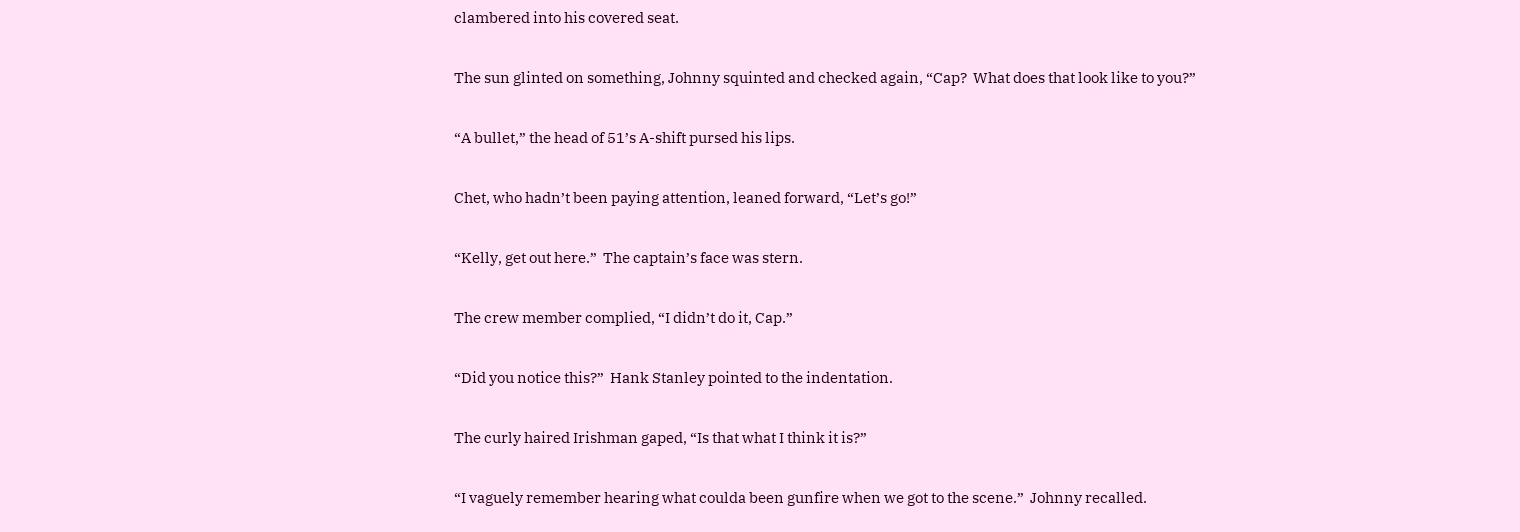clambered into his covered seat.


The sun glinted on something, Johnny squinted and checked again, “Cap?  What does that look like to you?”


“A bullet,” the head of 51’s A-shift pursed his lips.


Chet, who hadn’t been paying attention, leaned forward, “Let’s go!”


“Kelly, get out here.”  The captain’s face was stern.


The crew member complied, “I didn’t do it, Cap.”


“Did you notice this?”  Hank Stanley pointed to the indentation.


The curly haired Irishman gaped, “Is that what I think it is?”


“I vaguely remember hearing what coulda been gunfire when we got to the scene.”  Johnny recalled.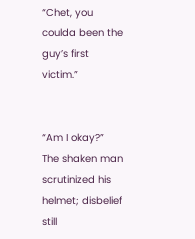“Chet, you coulda been the guy’s first victim.”


“Am I okay?”  The shaken man scrutinized his helmet; disbelief still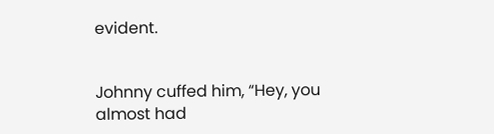evident.


Johnny cuffed him, “Hey, you almost had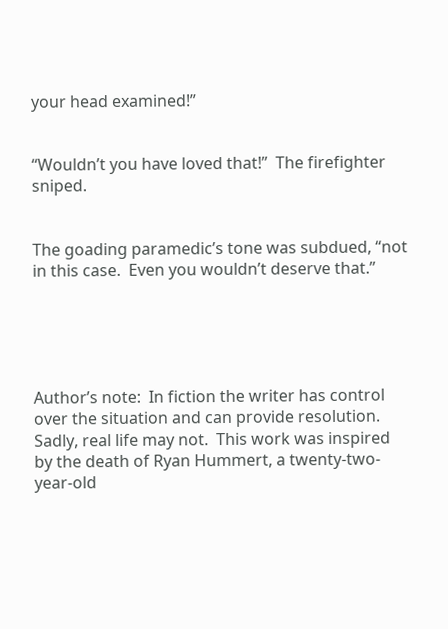your head examined!”


“Wouldn’t you have loved that!”  The firefighter sniped.


The goading paramedic’s tone was subdued, “not in this case.  Even you wouldn’t deserve that.”





Author’s note:  In fiction the writer has control over the situation and can provide resolution.  Sadly, real life may not.  This work was inspired by the death of Ryan Hummert, a twenty-two-year-old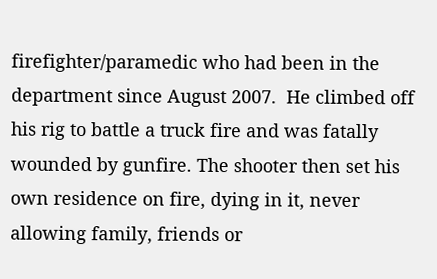firefighter/paramedic who had been in the department since August 2007.  He climbed off his rig to battle a truck fire and was fatally wounded by gunfire. The shooter then set his own residence on fire, dying in it, never allowing family, friends or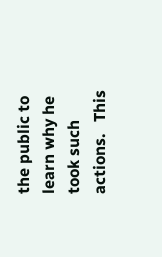the public to learn why he took such actions.   This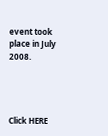event took place in July 2008.




Click HERE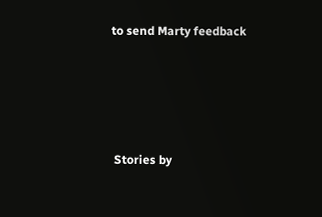to send Marty feedback




 Stories by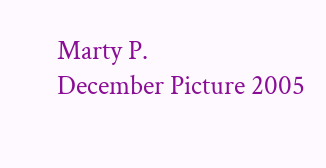Marty P.                         December Picture 2005